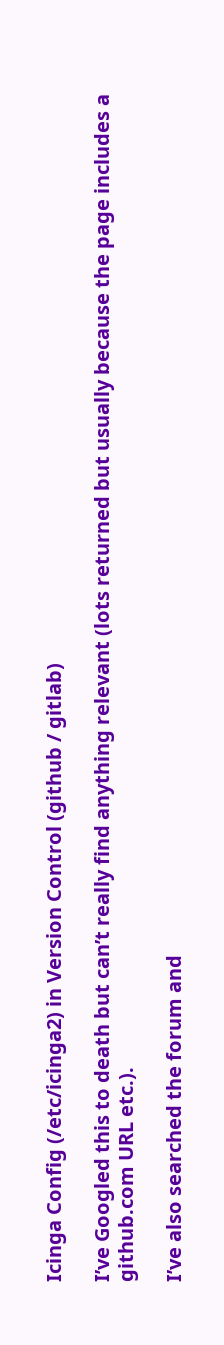Icinga Config (/etc/icinga2) in Version Control (github / gitlab)

I’ve Googled this to death but can’t really find anything relevant (lots returned but usually because the page includes a github.com URL etc.).

I’ve also searched the forum and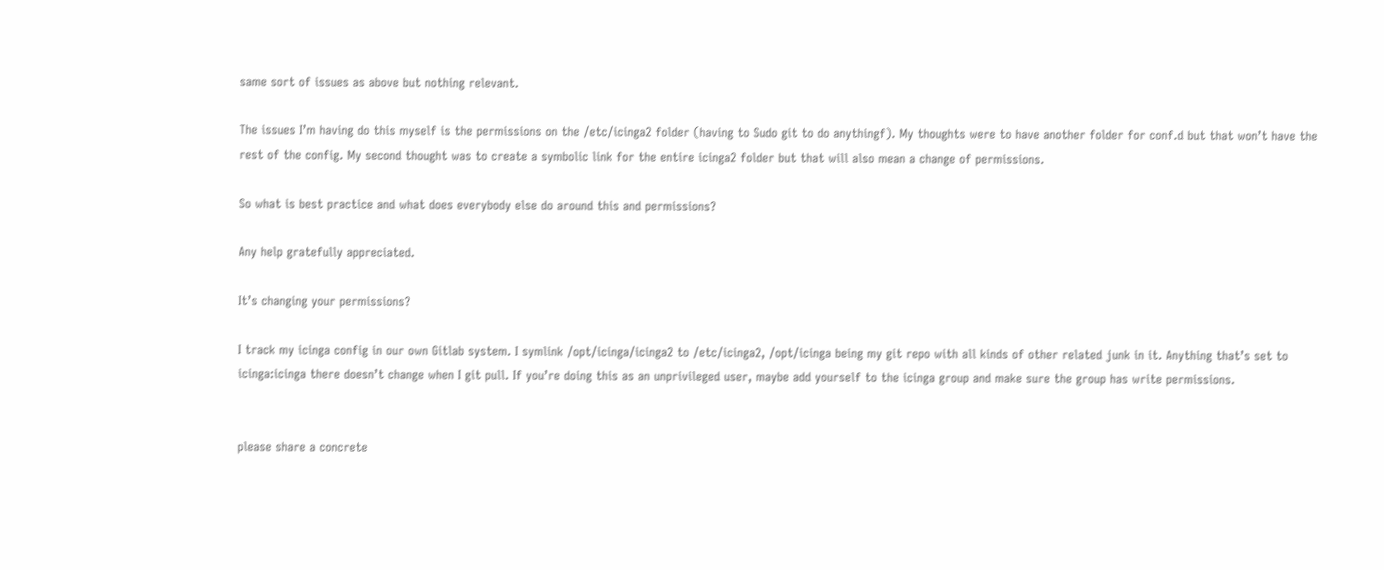same sort of issues as above but nothing relevant.

The issues I’m having do this myself is the permissions on the /etc/icinga2 folder (having to Sudo git to do anythingf). My thoughts were to have another folder for conf.d but that won’t have the rest of the config. My second thought was to create a symbolic link for the entire icinga2 folder but that will also mean a change of permissions.

So what is best practice and what does everybody else do around this and permissions?

Any help gratefully appreciated.

It’s changing your permissions?

I track my icinga config in our own Gitlab system. I symlink /opt/icinga/icinga2 to /etc/icinga2, /opt/icinga being my git repo with all kinds of other related junk in it. Anything that’s set to icinga:icinga there doesn’t change when I git pull. If you’re doing this as an unprivileged user, maybe add yourself to the icinga group and make sure the group has write permissions.


please share a concrete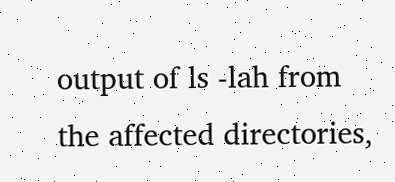output of ls -lah from the affected directories,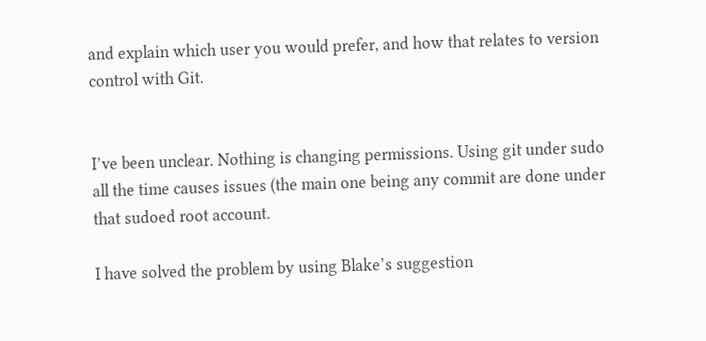and explain which user you would prefer, and how that relates to version control with Git.


I’ve been unclear. Nothing is changing permissions. Using git under sudo all the time causes issues (the main one being any commit are done under that sudoed root account.

I have solved the problem by using Blake’s suggestion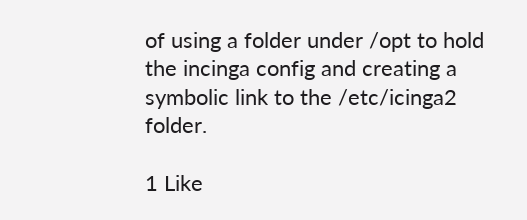of using a folder under /opt to hold the incinga config and creating a symbolic link to the /etc/icinga2 folder.

1 Like